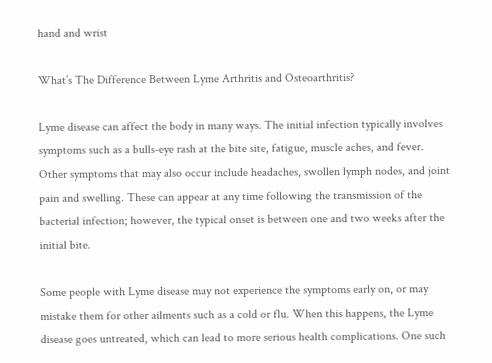hand and wrist

What’s The Difference Between Lyme Arthritis and Osteoarthritis?

Lyme disease can affect the body in many ways. The initial infection typically involves symptoms such as a bulls-eye rash at the bite site, fatigue, muscle aches, and fever. Other symptoms that may also occur include headaches, swollen lymph nodes, and joint pain and swelling. These can appear at any time following the transmission of the bacterial infection; however, the typical onset is between one and two weeks after the initial bite.

Some people with Lyme disease may not experience the symptoms early on, or may mistake them for other ailments such as a cold or flu. When this happens, the Lyme disease goes untreated, which can lead to more serious health complications. One such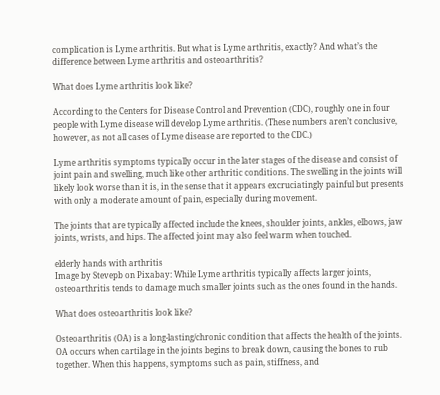complication is Lyme arthritis. But what is Lyme arthritis, exactly? And what’s the difference between Lyme arthritis and osteoarthritis?

What does Lyme arthritis look like?

According to the Centers for Disease Control and Prevention (CDC), roughly one in four people with Lyme disease will develop Lyme arthritis. (These numbers aren’t conclusive, however, as not all cases of Lyme disease are reported to the CDC.)

Lyme arthritis symptoms typically occur in the later stages of the disease and consist of joint pain and swelling, much like other arthritic conditions. The swelling in the joints will likely look worse than it is, in the sense that it appears excruciatingly painful but presents with only a moderate amount of pain, especially during movement.

The joints that are typically affected include the knees, shoulder joints, ankles, elbows, jaw joints, wrists, and hips. The affected joint may also feel warm when touched.

elderly hands with arthritis
Image by Stevepb on Pixabay: While Lyme arthritis typically affects larger joints, osteoarthritis tends to damage much smaller joints such as the ones found in the hands.

What does osteoarthritis look like?

Osteoarthritis (OA) is a long-lasting/chronic condition that affects the health of the joints. OA occurs when cartilage in the joints begins to break down, causing the bones to rub together. When this happens, symptoms such as pain, stiffness, and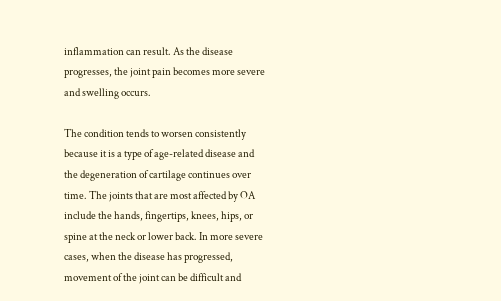inflammation can result. As the disease progresses, the joint pain becomes more severe and swelling occurs.

The condition tends to worsen consistently because it is a type of age-related disease and the degeneration of cartilage continues over time. The joints that are most affected by OA include the hands, fingertips, knees, hips, or spine at the neck or lower back. In more severe cases, when the disease has progressed, movement of the joint can be difficult and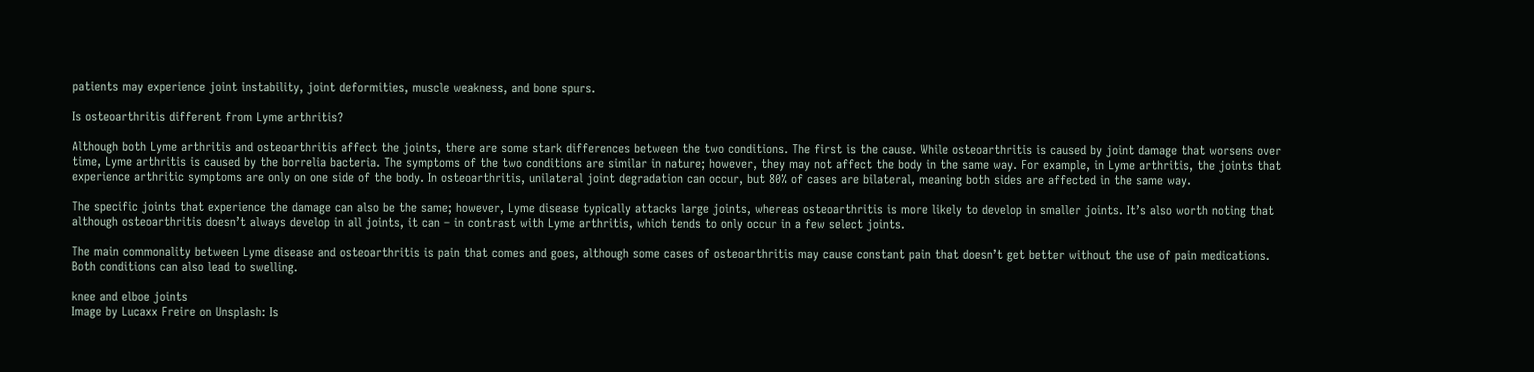patients may experience joint instability, joint deformities, muscle weakness, and bone spurs.

Is osteoarthritis different from Lyme arthritis?

Although both Lyme arthritis and osteoarthritis affect the joints, there are some stark differences between the two conditions. The first is the cause. While osteoarthritis is caused by joint damage that worsens over time, Lyme arthritis is caused by the borrelia bacteria. The symptoms of the two conditions are similar in nature; however, they may not affect the body in the same way. For example, in Lyme arthritis, the joints that experience arthritic symptoms are only on one side of the body. In osteoarthritis, unilateral joint degradation can occur, but 80% of cases are bilateral, meaning both sides are affected in the same way.

The specific joints that experience the damage can also be the same; however, Lyme disease typically attacks large joints, whereas osteoarthritis is more likely to develop in smaller joints. It’s also worth noting that although osteoarthritis doesn’t always develop in all joints, it can – in contrast with Lyme arthritis, which tends to only occur in a few select joints.

The main commonality between Lyme disease and osteoarthritis is pain that comes and goes, although some cases of osteoarthritis may cause constant pain that doesn’t get better without the use of pain medications. Both conditions can also lead to swelling.

knee and elboe joints
Image by Lucaxx Freire on Unsplash: Is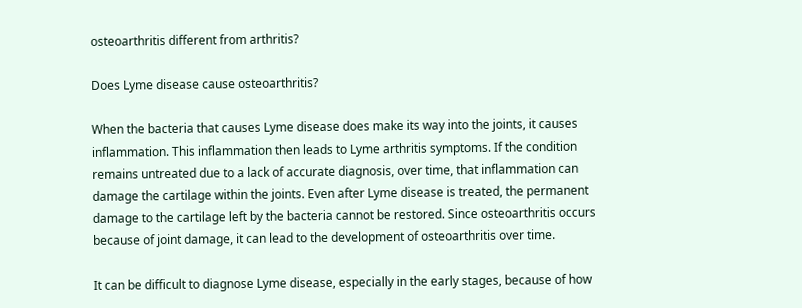osteoarthritis different from arthritis?

Does Lyme disease cause osteoarthritis?

When the bacteria that causes Lyme disease does make its way into the joints, it causes inflammation. This inflammation then leads to Lyme arthritis symptoms. If the condition remains untreated due to a lack of accurate diagnosis, over time, that inflammation can damage the cartilage within the joints. Even after Lyme disease is treated, the permanent damage to the cartilage left by the bacteria cannot be restored. Since osteoarthritis occurs because of joint damage, it can lead to the development of osteoarthritis over time.

It can be difficult to diagnose Lyme disease, especially in the early stages, because of how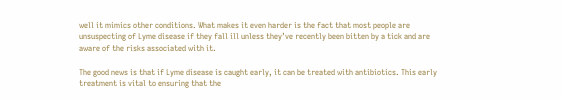well it mimics other conditions. What makes it even harder is the fact that most people are unsuspecting of Lyme disease if they fall ill unless they’ve recently been bitten by a tick and are aware of the risks associated with it.

The good news is that if Lyme disease is caught early, it can be treated with antibiotics. This early treatment is vital to ensuring that the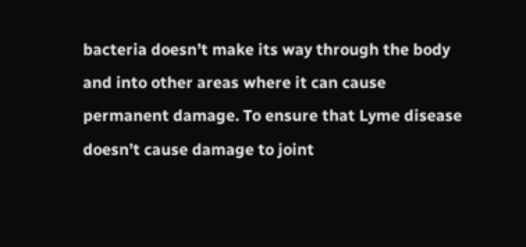bacteria doesn’t make its way through the body and into other areas where it can cause permanent damage. To ensure that Lyme disease doesn’t cause damage to joint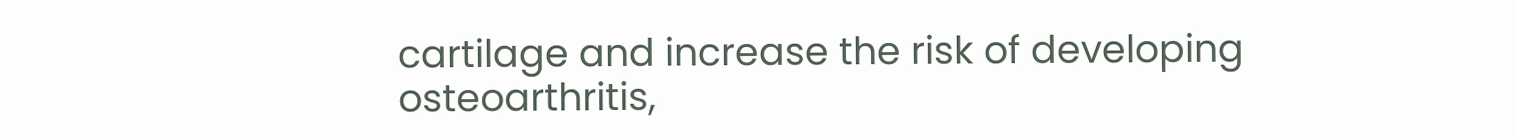cartilage and increase the risk of developing osteoarthritis,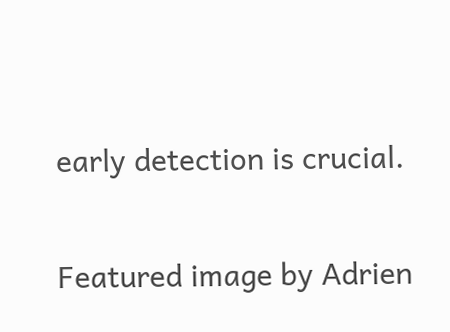early detection is crucial.

Featured image by Adrien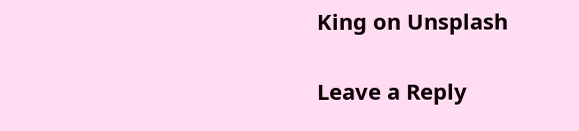King on Unsplash

Leave a Reply